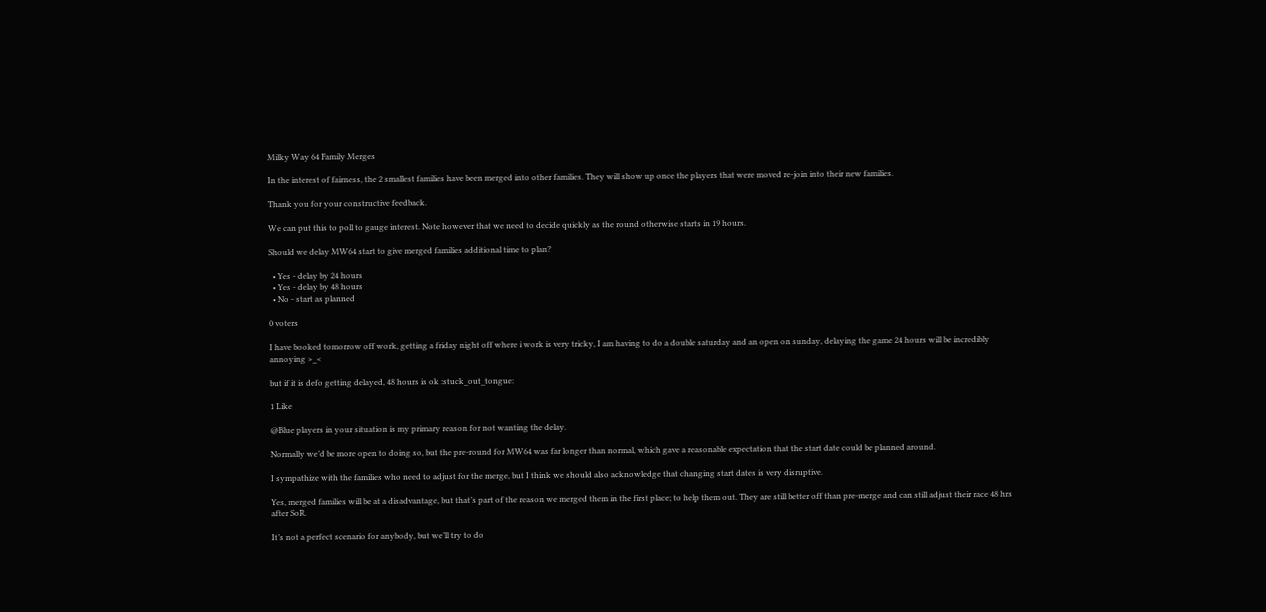Milky Way 64 Family Merges

In the interest of fairness, the 2 smallest families have been merged into other families. They will show up once the players that were moved re-join into their new families.

Thank you for your constructive feedback.

We can put this to poll to gauge interest. Note however that we need to decide quickly as the round otherwise starts in 19 hours.

Should we delay MW64 start to give merged families additional time to plan?

  • Yes - delay by 24 hours
  • Yes - delay by 48 hours
  • No - start as planned

0 voters

I have booked tomorrow off work, getting a friday night off where i work is very tricky, I am having to do a double saturday and an open on sunday, delaying the game 24 hours will be incredibly annoying >_<

but if it is defo getting delayed, 48 hours is ok :stuck_out_tongue:

1 Like

@Blue players in your situation is my primary reason for not wanting the delay.

Normally we’d be more open to doing so, but the pre-round for MW64 was far longer than normal, which gave a reasonable expectation that the start date could be planned around.

I sympathize with the families who need to adjust for the merge, but I think we should also acknowledge that changing start dates is very disruptive.

Yes, merged families will be at a disadvantage, but that’s part of the reason we merged them in the first place; to help them out. They are still better off than pre-merge and can still adjust their race 48 hrs after SoR.

It’s not a perfect scenario for anybody, but we’ll try to do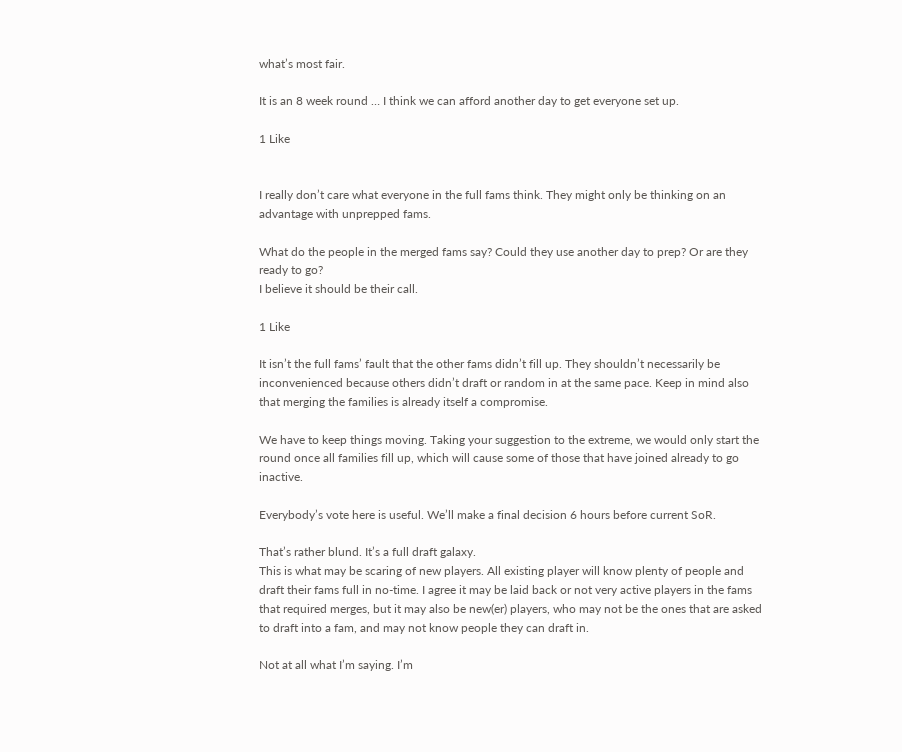what’s most fair.

It is an 8 week round … I think we can afford another day to get everyone set up.

1 Like


I really don’t care what everyone in the full fams think. They might only be thinking on an advantage with unprepped fams.

What do the people in the merged fams say? Could they use another day to prep? Or are they ready to go?
I believe it should be their call.

1 Like

It isn’t the full fams’ fault that the other fams didn’t fill up. They shouldn’t necessarily be inconvenienced because others didn’t draft or random in at the same pace. Keep in mind also that merging the families is already itself a compromise.

We have to keep things moving. Taking your suggestion to the extreme, we would only start the round once all families fill up, which will cause some of those that have joined already to go inactive.

Everybody’s vote here is useful. We’ll make a final decision 6 hours before current SoR.

That’s rather blund. It’s a full draft galaxy.
This is what may be scaring of new players. All existing player will know plenty of people and draft their fams full in no-time. I agree it may be laid back or not very active players in the fams that required merges, but it may also be new(er) players, who may not be the ones that are asked to draft into a fam, and may not know people they can draft in.

Not at all what I’m saying. I’m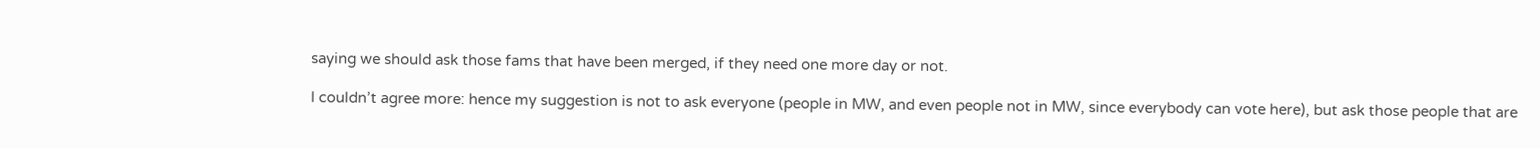saying we should ask those fams that have been merged, if they need one more day or not.

I couldn’t agree more: hence my suggestion is not to ask everyone (people in MW, and even people not in MW, since everybody can vote here), but ask those people that are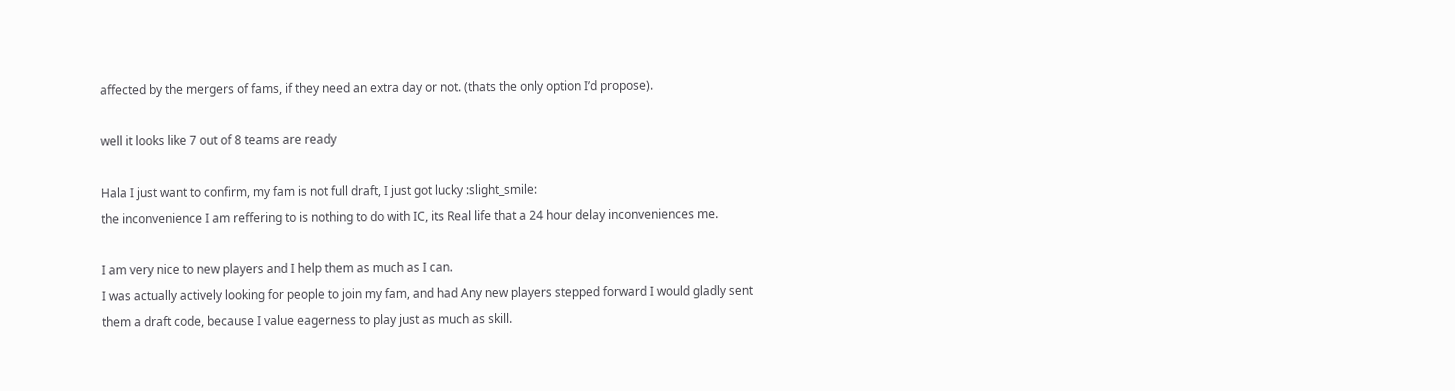affected by the mergers of fams, if they need an extra day or not. (thats the only option I’d propose).

well it looks like 7 out of 8 teams are ready

Hala I just want to confirm, my fam is not full draft, I just got lucky :slight_smile:
the inconvenience I am reffering to is nothing to do with IC, its Real life that a 24 hour delay inconveniences me.

I am very nice to new players and I help them as much as I can.
I was actually actively looking for people to join my fam, and had Any new players stepped forward I would gladly sent them a draft code, because I value eagerness to play just as much as skill.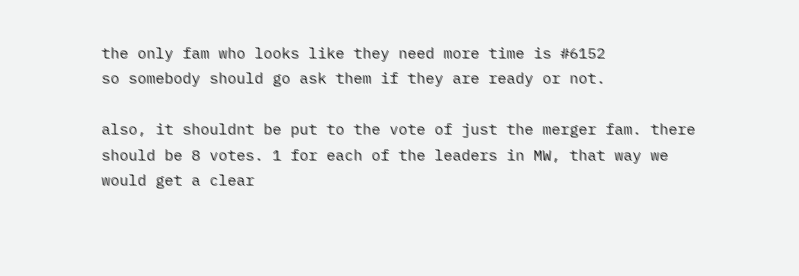the only fam who looks like they need more time is #6152
so somebody should go ask them if they are ready or not.

also, it shouldnt be put to the vote of just the merger fam. there should be 8 votes. 1 for each of the leaders in MW, that way we would get a clear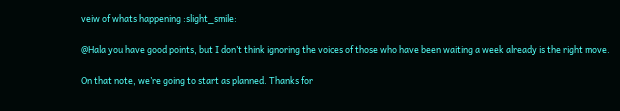veiw of whats happening :slight_smile:

@Hala you have good points, but I don’t think ignoring the voices of those who have been waiting a week already is the right move.

On that note, we’re going to start as planned. Thanks for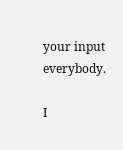your input everybody.

I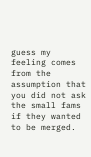guess my feeling comes from the assumption that you did not ask the small fams if they wanted to be merged.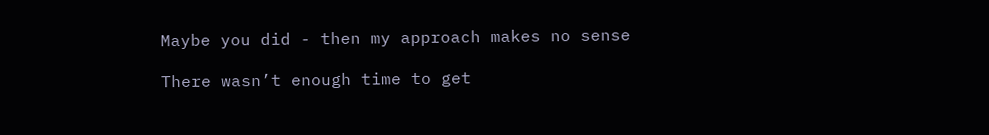Maybe you did - then my approach makes no sense

There wasn’t enough time to get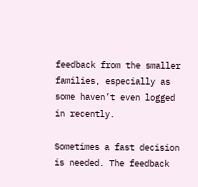feedback from the smaller families, especially as some haven’t even logged in recently.

Sometimes a fast decision is needed. The feedback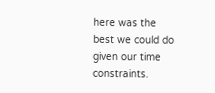here was the best we could do given our time constraints.